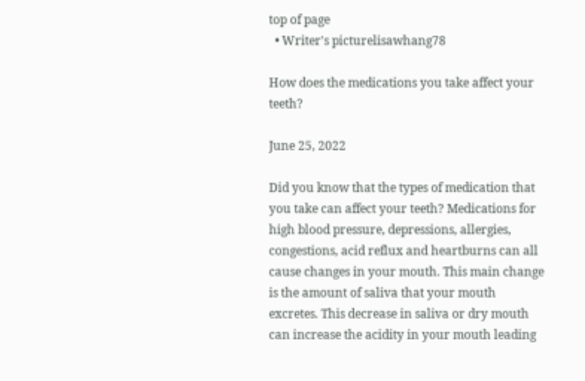top of page
  • Writer's picturelisawhang78

How does the medications you take affect your teeth?

June 25, 2022

Did you know that the types of medication that you take can affect your teeth? Medications for high blood pressure, depressions, allergies, congestions, acid reflux and heartburns can all cause changes in your mouth. This main change is the amount of saliva that your mouth excretes. This decrease in saliva or dry mouth can increase the acidity in your mouth leading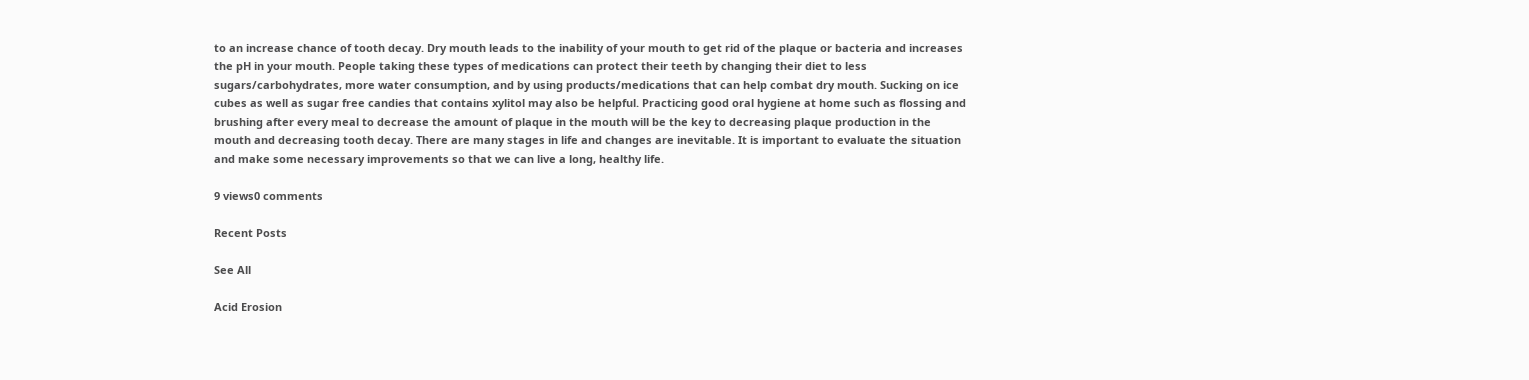to an increase chance of tooth decay. Dry mouth leads to the inability of your mouth to get rid of the plaque or bacteria and increases the pH in your mouth. People taking these types of medications can protect their teeth by changing their diet to less sugars/carbohydrates, more water consumption, and by using products/medications that can help combat dry mouth. Sucking on ice cubes as well as sugar free candies that contains xylitol may also be helpful. Practicing good oral hygiene at home such as flossing and brushing after every meal to decrease the amount of plaque in the mouth will be the key to decreasing plaque production in the mouth and decreasing tooth decay. There are many stages in life and changes are inevitable. It is important to evaluate the situation and make some necessary improvements so that we can live a long, healthy life.

9 views0 comments

Recent Posts

See All

Acid Erosion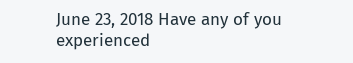June 23, 2018 Have any of you experienced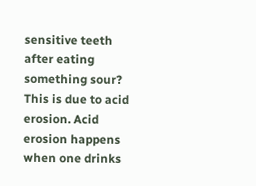sensitive teeth after eating something sour? This is due to acid erosion. Acid erosion happens when one drinks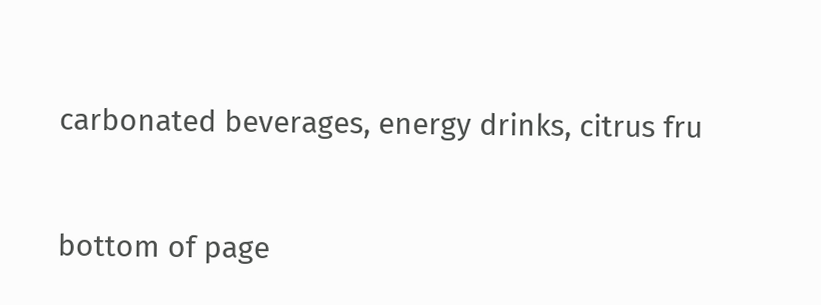carbonated beverages, energy drinks, citrus fru


bottom of page